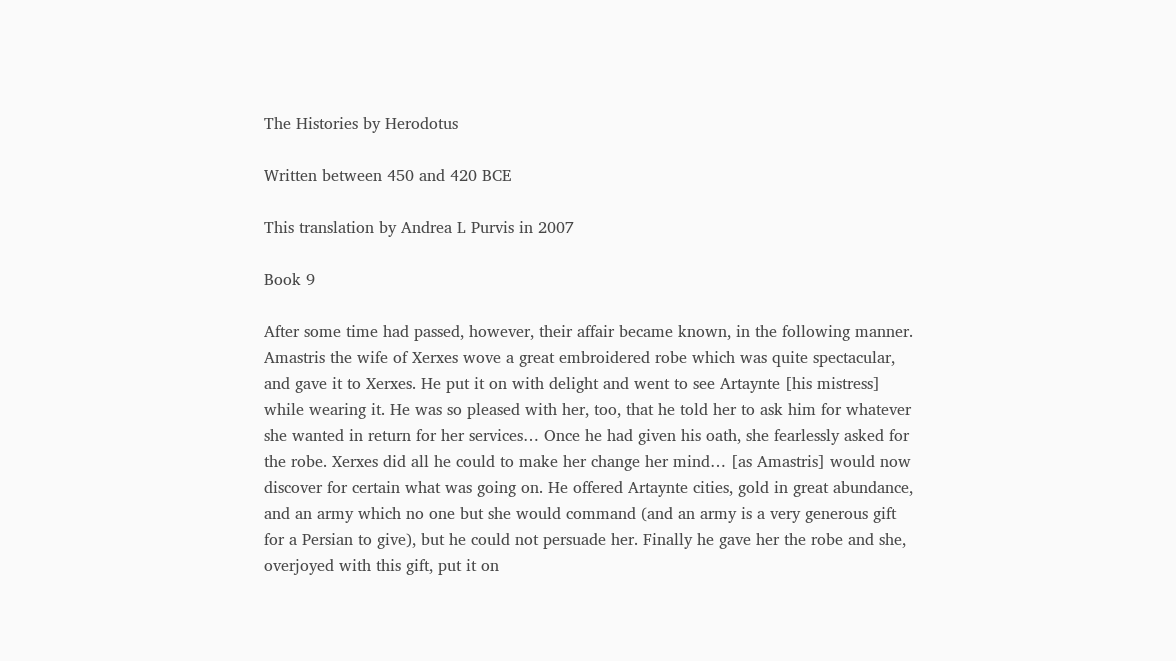The Histories by Herodotus

Written between 450 and 420 BCE

This translation by Andrea L Purvis in 2007

Book 9

After some time had passed, however, their affair became known, in the following manner. Amastris the wife of Xerxes wove a great embroidered robe which was quite spectacular, and gave it to Xerxes. He put it on with delight and went to see Artaynte [his mistress] while wearing it. He was so pleased with her, too, that he told her to ask him for whatever she wanted in return for her services… Once he had given his oath, she fearlessly asked for the robe. Xerxes did all he could to make her change her mind… [as Amastris] would now discover for certain what was going on. He offered Artaynte cities, gold in great abundance, and an army which no one but she would command (and an army is a very generous gift for a Persian to give), but he could not persuade her. Finally he gave her the robe and she, overjoyed with this gift, put it on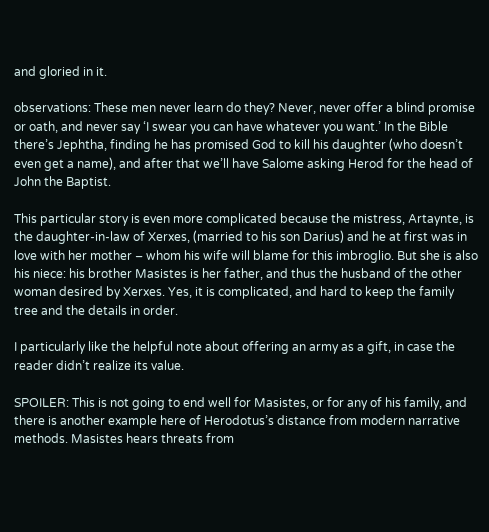and gloried in it.

observations: These men never learn do they? Never, never offer a blind promise or oath, and never say ‘I swear you can have whatever you want.’ In the Bible there’s Jephtha, finding he has promised God to kill his daughter (who doesn’t even get a name), and after that we’ll have Salome asking Herod for the head of John the Baptist.

This particular story is even more complicated because the mistress, Artaynte, is the daughter-in-law of Xerxes, (married to his son Darius) and he at first was in love with her mother – whom his wife will blame for this imbroglio. But she is also his niece: his brother Masistes is her father, and thus the husband of the other woman desired by Xerxes. Yes, it is complicated, and hard to keep the family tree and the details in order.

I particularly like the helpful note about offering an army as a gift, in case the reader didn’t realize its value.

SPOILER: This is not going to end well for Masistes, or for any of his family, and there is another example here of Herodotus’s distance from modern narrative methods. Masistes hears threats from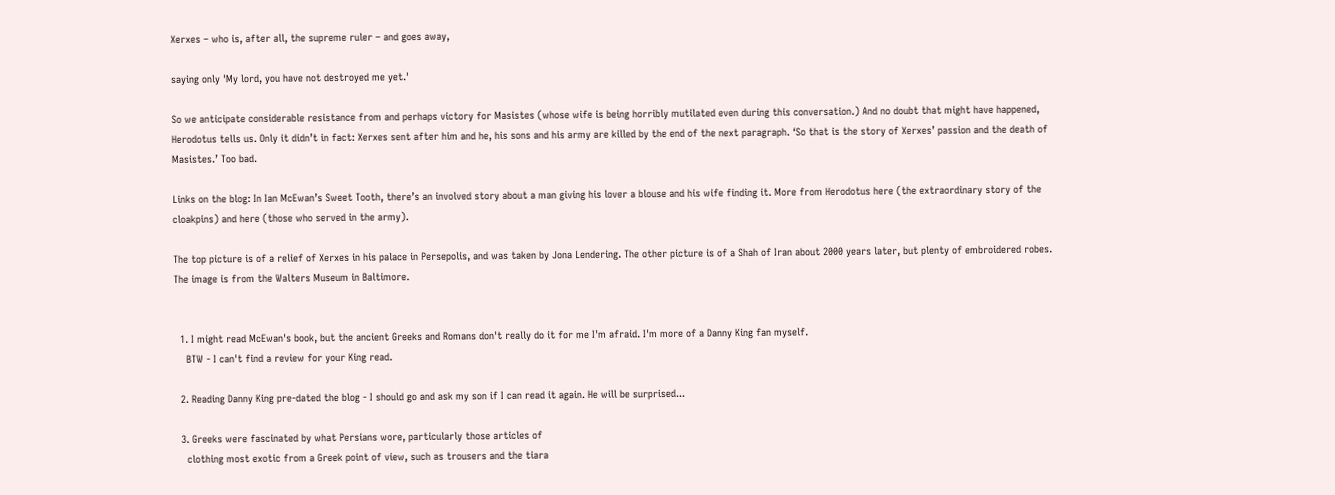Xerxes – who is, after all, the supreme ruler – and goes away,

saying only 'My lord, you have not destroyed me yet.'

So we anticipate considerable resistance from and perhaps victory for Masistes (whose wife is being horribly mutilated even during this conversation.) And no doubt that might have happened, Herodotus tells us. Only it didn’t in fact: Xerxes sent after him and he, his sons and his army are killed by the end of the next paragraph. ‘So that is the story of Xerxes’ passion and the death of Masistes.’ Too bad.

Links on the blog: In Ian McEwan’s Sweet Tooth, there’s an involved story about a man giving his lover a blouse and his wife finding it. More from Herodotus here (the extraordinary story of the cloakpins) and here (those who served in the army).

The top picture is of a relief of Xerxes in his palace in Persepolis, and was taken by Jona Lendering. The other picture is of a Shah of Iran about 2000 years later, but plenty of embroidered robes. The image is from the Walters Museum in Baltimore.


  1. I might read McEwan's book, but the ancient Greeks and Romans don't really do it for me I'm afraid. I'm more of a Danny King fan myself.
    BTW - I can't find a review for your King read.

  2. Reading Danny King pre-dated the blog - I should go and ask my son if I can read it again. He will be surprised...

  3. Greeks were fascinated by what Persians wore, particularly those articles of
    clothing most exotic from a Greek point of view, such as trousers and the tiara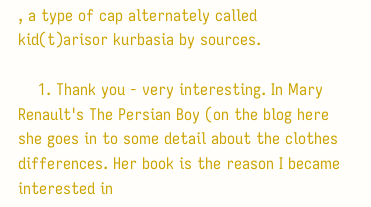, a type of cap alternately called kid(t)arisor kurbasia by sources.

    1. Thank you - very interesting. In Mary Renault's The Persian Boy (on the blog here she goes in to some detail about the clothes differences. Her book is the reason I became interested in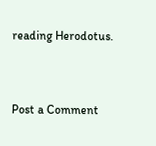reading Herodotus.


Post a Comment